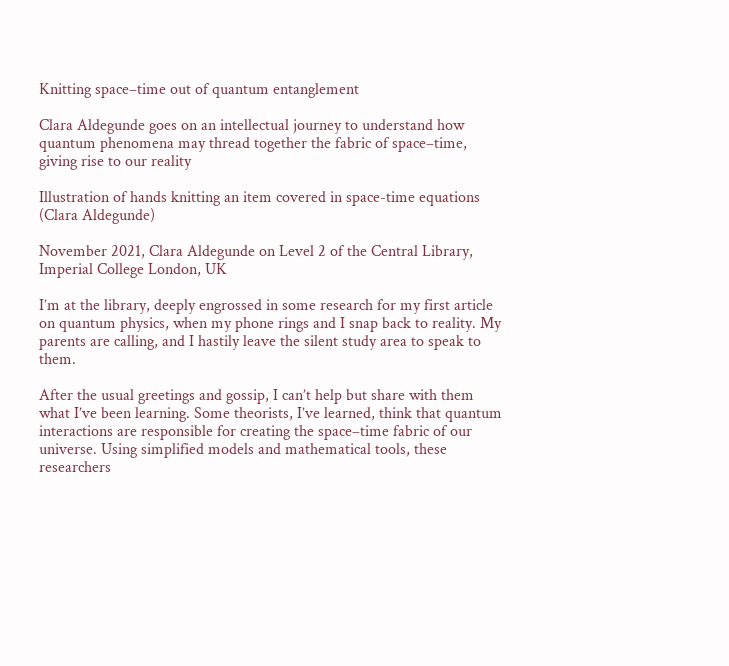Knitting space–time out of quantum entanglement

Clara Aldegunde goes on an intellectual journey to understand how quantum phenomena may thread together the fabric of space–time, giving rise to our reality

Illustration of hands knitting an item covered in space-time equations
(Clara Aldegunde)

November 2021, Clara Aldegunde on Level 2 of the Central Library, Imperial College London, UK

I’m at the library, deeply engrossed in some research for my first article on quantum physics, when my phone rings and I snap back to reality. My parents are calling, and I hastily leave the silent study area to speak to them.

After the usual greetings and gossip, I can’t help but share with them what I’ve been learning. Some theorists, I’ve learned, think that quantum interactions are responsible for creating the space–time fabric of our universe. Using simplified models and mathematical tools, these researchers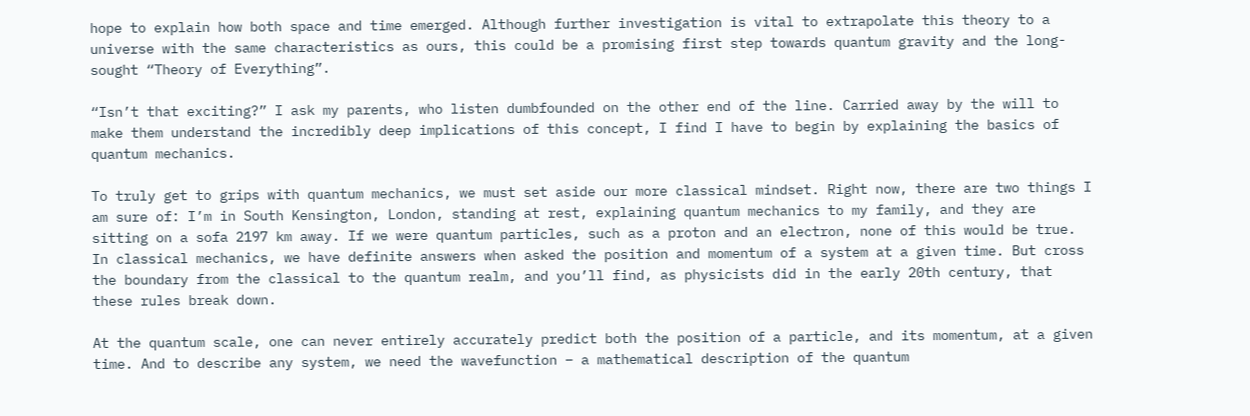hope to explain how both space and time emerged. Although further investigation is vital to extrapolate this theory to a universe with the same characteristics as ours, this could be a promising first step towards quantum gravity and the long-sought “Theory of Everything”.

“Isn’t that exciting?” I ask my parents, who listen dumbfounded on the other end of the line. Carried away by the will to make them understand the incredibly deep implications of this concept, I find I have to begin by explaining the basics of quantum mechanics.

To truly get to grips with quantum mechanics, we must set aside our more classical mindset. Right now, there are two things I am sure of: I’m in South Kensington, London, standing at rest, explaining quantum mechanics to my family, and they are sitting on a sofa 2197 km away. If we were quantum particles, such as a proton and an electron, none of this would be true. In classical mechanics, we have definite answers when asked the position and momentum of a system at a given time. But cross the boundary from the classical to the quantum realm, and you’ll find, as physicists did in the early 20th century, that these rules break down.

At the quantum scale, one can never entirely accurately predict both the position of a particle, and its momentum, at a given time. And to describe any system, we need the wavefunction – a mathematical description of the quantum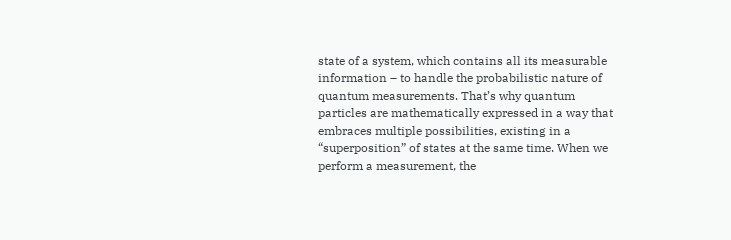state of a system, which contains all its measurable information – to handle the probabilistic nature of quantum measurements. That’s why quantum particles are mathematically expressed in a way that embraces multiple possibilities, existing in a “superposition” of states at the same time. When we perform a measurement, the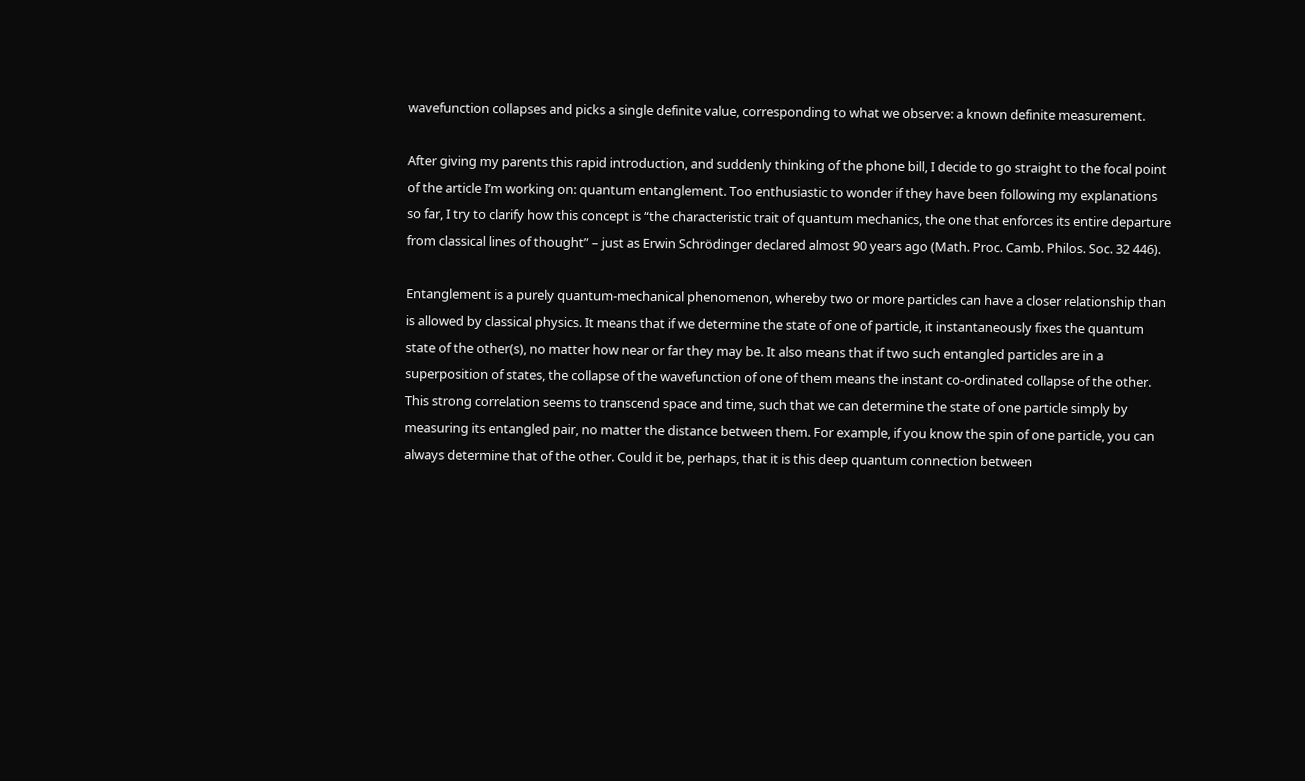wavefunction collapses and picks a single definite value, corresponding to what we observe: a known definite measurement.

After giving my parents this rapid introduction, and suddenly thinking of the phone bill, I decide to go straight to the focal point of the article I’m working on: quantum entanglement. Too enthusiastic to wonder if they have been following my explanations so far, I try to clarify how this concept is “the characteristic trait of quantum mechanics, the one that enforces its entire departure from classical lines of thought” – just as Erwin Schrödinger declared almost 90 years ago (Math. Proc. Camb. Philos. Soc. 32 446).

Entanglement is a purely quantum-mechanical phenomenon, whereby two or more particles can have a closer relationship than is allowed by classical physics. It means that if we determine the state of one of particle, it instantaneously fixes the quantum state of the other(s), no matter how near or far they may be. It also means that if two such entangled particles are in a superposition of states, the collapse of the wavefunction of one of them means the instant co-ordinated collapse of the other. This strong correlation seems to transcend space and time, such that we can determine the state of one particle simply by measuring its entangled pair, no matter the distance between them. For example, if you know the spin of one particle, you can always determine that of the other. Could it be, perhaps, that it is this deep quantum connection between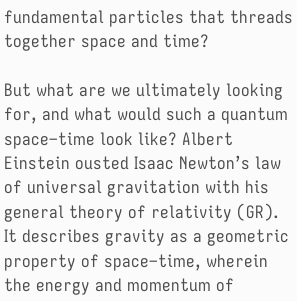fundamental particles that threads together space and time?

But what are we ultimately looking for, and what would such a quantum space–time look like? Albert Einstein ousted Isaac Newton’s law of universal gravitation with his general theory of relativity (GR). It describes gravity as a geometric property of space–time, wherein the energy and momentum of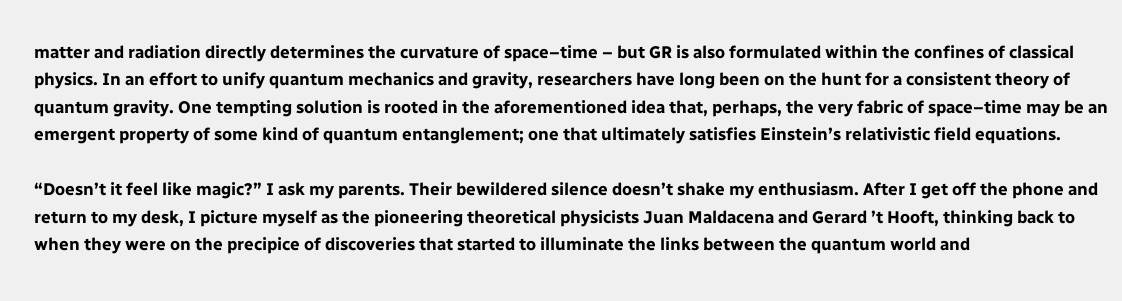matter and radiation directly determines the curvature of space–time – but GR is also formulated within the confines of classical physics. In an effort to unify quantum mechanics and gravity, researchers have long been on the hunt for a consistent theory of quantum gravity. One tempting solution is rooted in the aforementioned idea that, perhaps, the very fabric of space–time may be an emergent property of some kind of quantum entanglement; one that ultimately satisfies Einstein’s relativistic field equations.

“Doesn’t it feel like magic?” I ask my parents. Their bewildered silence doesn’t shake my enthusiasm. After I get off the phone and return to my desk, I picture myself as the pioneering theoretical physicists Juan Maldacena and Gerard ’t Hooft, thinking back to when they were on the precipice of discoveries that started to illuminate the links between the quantum world and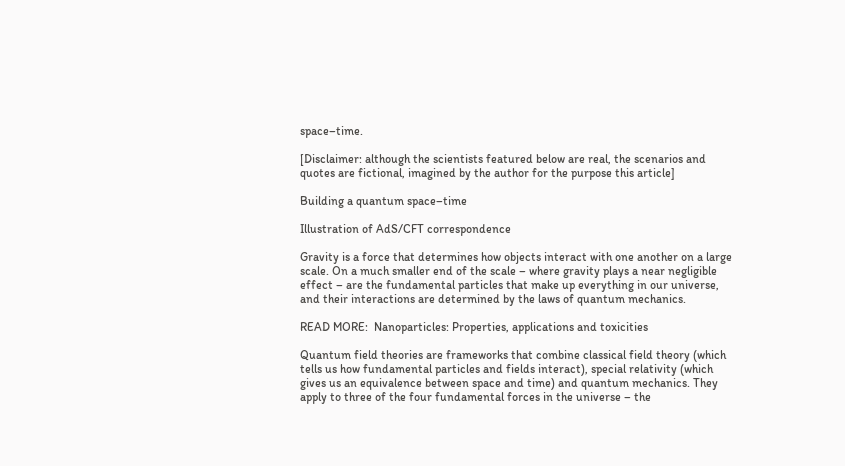space–time.

[Disclaimer: although the scientists featured below are real, the scenarios and quotes are fictional, imagined by the author for the purpose this article]

Building a quantum space–time

Illustration of AdS/CFT correspondence

Gravity is a force that determines how objects interact with one another on a large scale. On a much smaller end of the scale – where gravity plays a near negligible effect – are the fundamental particles that make up everything in our universe, and their interactions are determined by the laws of quantum mechanics.

READ MORE:  Nanoparticles: Properties, applications and toxicities

Quantum field theories are frameworks that combine classical field theory (which tells us how fundamental particles and fields interact), special relativity (which gives us an equivalence between space and time) and quantum mechanics. They apply to three of the four fundamental forces in the universe – the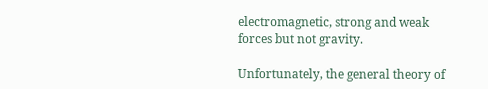electromagnetic, strong and weak forces but not gravity.

Unfortunately, the general theory of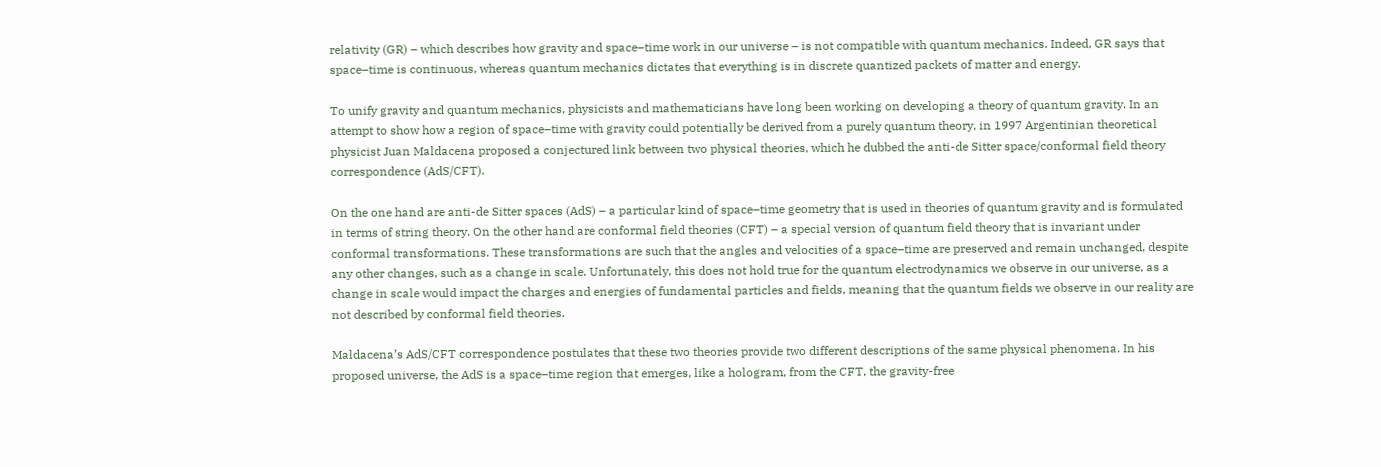relativity (GR) – which describes how gravity and space–time work in our universe – is not compatible with quantum mechanics. Indeed, GR says that space–time is continuous, whereas quantum mechanics dictates that everything is in discrete quantized packets of matter and energy.

To unify gravity and quantum mechanics, physicists and mathematicians have long been working on developing a theory of quantum gravity. In an attempt to show how a region of space–time with gravity could potentially be derived from a purely quantum theory, in 1997 Argentinian theoretical physicist Juan Maldacena proposed a conjectured link between two physical theories, which he dubbed the anti-de Sitter space/conformal field theory correspondence (AdS/CFT).

On the one hand are anti-de Sitter spaces (AdS) – a particular kind of space–time geometry that is used in theories of quantum gravity and is formulated in terms of string theory. On the other hand are conformal field theories (CFT) – a special version of quantum field theory that is invariant under conformal transformations. These transformations are such that the angles and velocities of a space–time are preserved and remain unchanged, despite any other changes, such as a change in scale. Unfortunately, this does not hold true for the quantum electrodynamics we observe in our universe, as a change in scale would impact the charges and energies of fundamental particles and fields, meaning that the quantum fields we observe in our reality are not described by conformal field theories.

Maldacena’s AdS/CFT correspondence postulates that these two theories provide two different descriptions of the same physical phenomena. In his proposed universe, the AdS is a space–time region that emerges, like a hologram, from the CFT, the gravity-free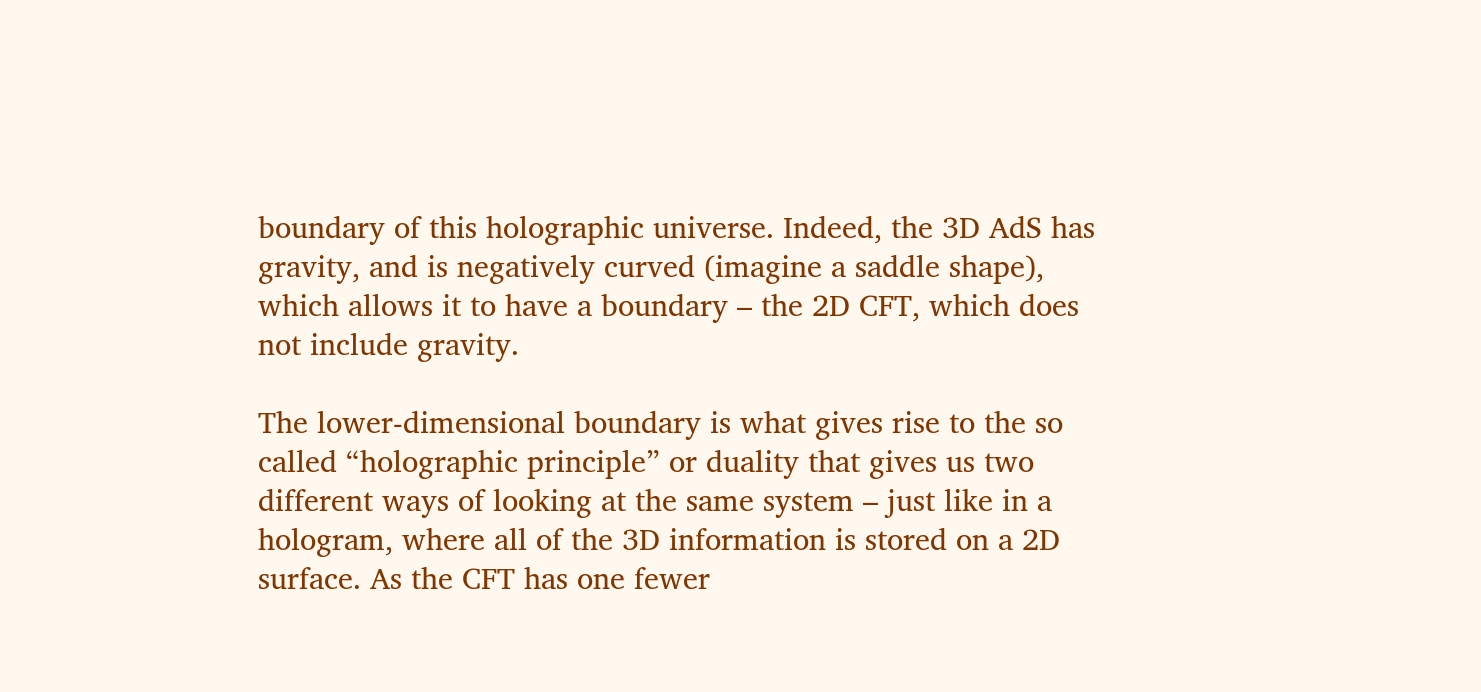boundary of this holographic universe. Indeed, the 3D AdS has gravity, and is negatively curved (imagine a saddle shape), which allows it to have a boundary – the 2D CFT, which does not include gravity.

The lower-dimensional boundary is what gives rise to the so called “holographic principle” or duality that gives us two different ways of looking at the same system – just like in a hologram, where all of the 3D information is stored on a 2D surface. As the CFT has one fewer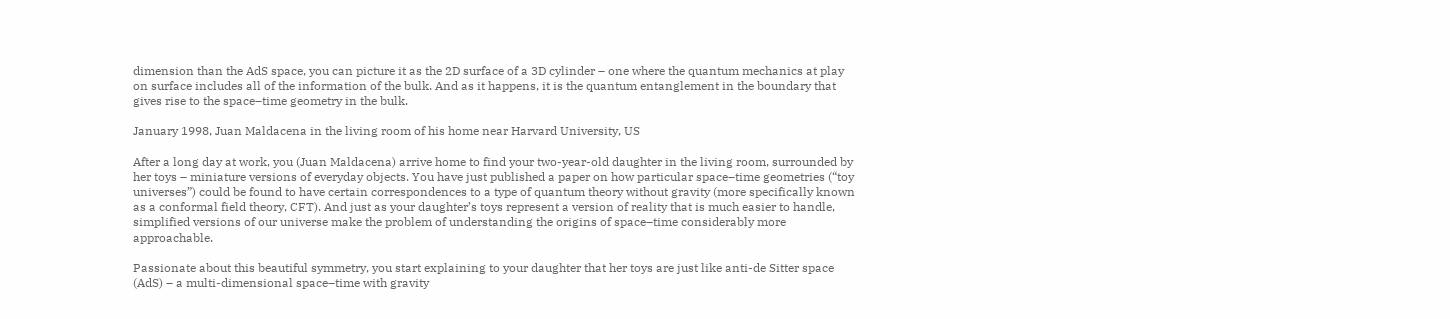dimension than the AdS space, you can picture it as the 2D surface of a 3D cylinder – one where the quantum mechanics at play on surface includes all of the information of the bulk. And as it happens, it is the quantum entanglement in the boundary that gives rise to the space–time geometry in the bulk.

January 1998, Juan Maldacena in the living room of his home near Harvard University, US

After a long day at work, you (Juan Maldacena) arrive home to find your two-year-old daughter in the living room, surrounded by her toys – miniature versions of everyday objects. You have just published a paper on how particular space–time geometries (“toy universes”) could be found to have certain correspondences to a type of quantum theory without gravity (more specifically known as a conformal field theory, CFT). And just as your daughter’s toys represent a version of reality that is much easier to handle, simplified versions of our universe make the problem of understanding the origins of space–time considerably more approachable.

Passionate about this beautiful symmetry, you start explaining to your daughter that her toys are just like anti-de Sitter space (AdS) – a multi-dimensional space–time with gravity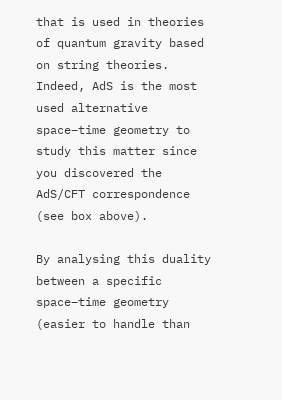that is used in theories of quantum gravity based on string theories. Indeed, AdS is the most used alternative space–time geometry to study this matter since you discovered the AdS/CFT correspondence (see box above).

By analysing this duality between a specific space–time geometry (easier to handle than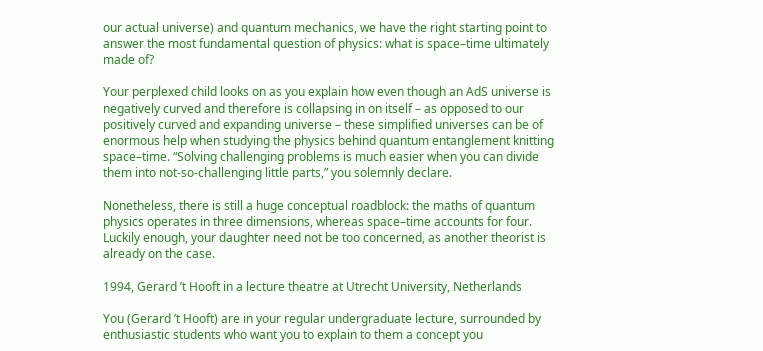our actual universe) and quantum mechanics, we have the right starting point to answer the most fundamental question of physics: what is space–time ultimately made of?

Your perplexed child looks on as you explain how even though an AdS universe is negatively curved and therefore is collapsing in on itself – as opposed to our positively curved and expanding universe – these simplified universes can be of enormous help when studying the physics behind quantum entanglement knitting space–time. “Solving challenging problems is much easier when you can divide them into not-so-challenging little parts,” you solemnly declare.

Nonetheless, there is still a huge conceptual roadblock: the maths of quantum physics operates in three dimensions, whereas space–time accounts for four. Luckily enough, your daughter need not be too concerned, as another theorist is already on the case.

1994, Gerard ’t Hooft in a lecture theatre at Utrecht University, Netherlands

You (Gerard ’t Hooft) are in your regular undergraduate lecture, surrounded by enthusiastic students who want you to explain to them a concept you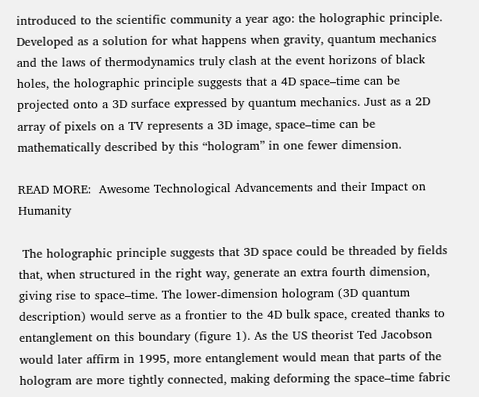introduced to the scientific community a year ago: the holographic principle. Developed as a solution for what happens when gravity, quantum mechanics and the laws of thermodynamics truly clash at the event horizons of black holes, the holographic principle suggests that a 4D space–time can be projected onto a 3D surface expressed by quantum mechanics. Just as a 2D array of pixels on a TV represents a 3D image, space–time can be mathematically described by this “hologram” in one fewer dimension.

READ MORE:  Awesome Technological Advancements and their Impact on Humanity

 The holographic principle suggests that 3D space could be threaded by fields that, when structured in the right way, generate an extra fourth dimension, giving rise to space–time. The lower-dimension hologram (3D quantum description) would serve as a frontier to the 4D bulk space, created thanks to entanglement on this boundary (figure 1). As the US theorist Ted Jacobson would later affirm in 1995, more entanglement would mean that parts of the hologram are more tightly connected, making deforming the space–time fabric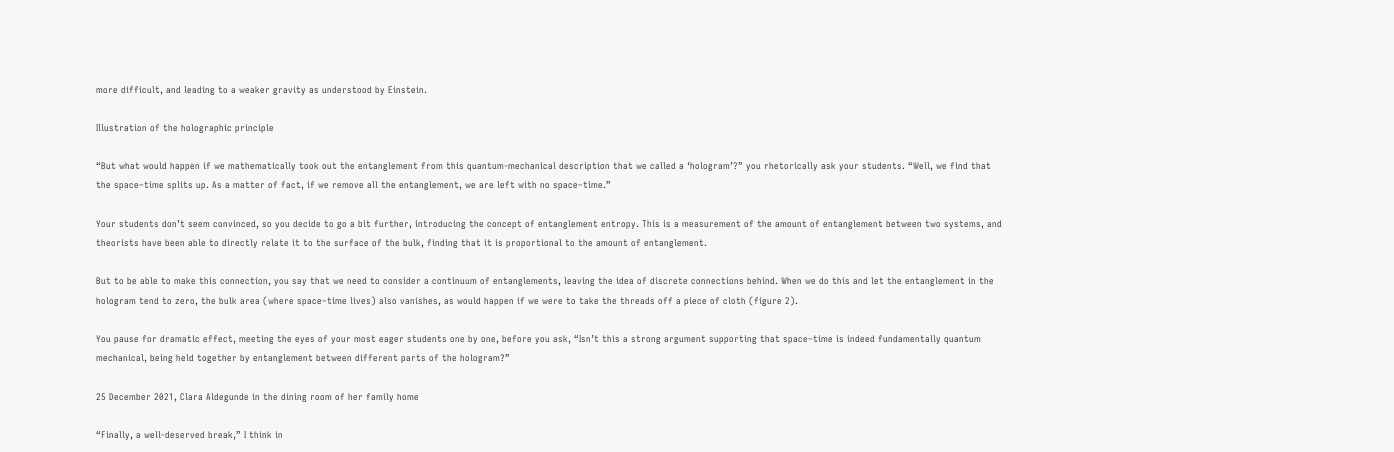more difficult, and leading to a weaker gravity as understood by Einstein.

Illustration of the holographic principle

“But what would happen if we mathematically took out the entanglement from this quantum-mechanical description that we called a ‘hologram’?” you rhetorically ask your students. “Well, we find that the space–time splits up. As a matter of fact, if we remove all the entanglement, we are left with no space–time.”

Your students don’t seem convinced, so you decide to go a bit further, introducing the concept of entanglement entropy. This is a measurement of the amount of entanglement between two systems, and theorists have been able to directly relate it to the surface of the bulk, finding that it is proportional to the amount of entanglement.

But to be able to make this connection, you say that we need to consider a continuum of entanglements, leaving the idea of discrete connections behind. When we do this and let the entanglement in the hologram tend to zero, the bulk area (where space–time lives) also vanishes, as would happen if we were to take the threads off a piece of cloth (figure 2).

You pause for dramatic effect, meeting the eyes of your most eager students one by one, before you ask, “Isn’t this a strong argument supporting that space–time is indeed fundamentally quantum mechanical, being held together by entanglement between different parts of the hologram?”

25 December 2021, Clara Aldegunde in the dining room of her family home

“Finally, a well-deserved break,” I think in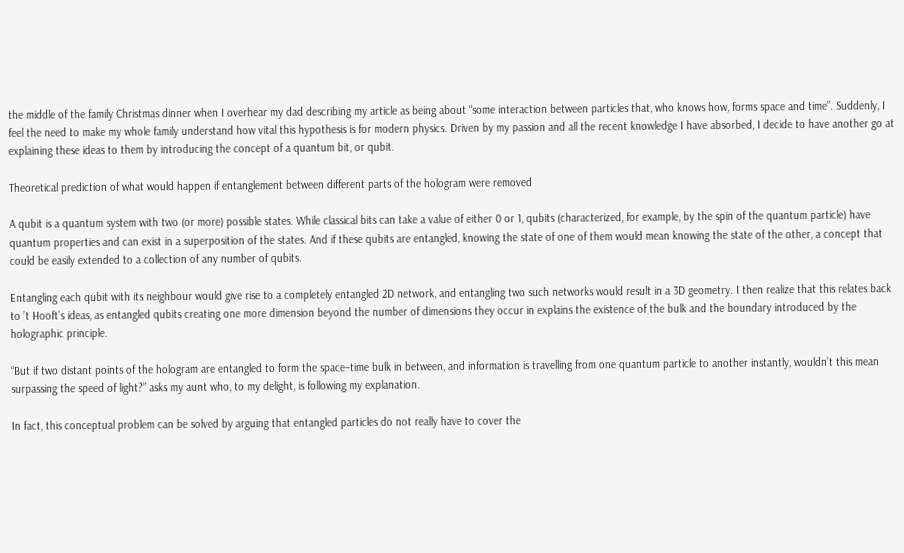the middle of the family Christmas dinner when I overhear my dad describing my article as being about “some interaction between particles that, who knows how, forms space and time”. Suddenly, I feel the need to make my whole family understand how vital this hypothesis is for modern physics. Driven by my passion and all the recent knowledge I have absorbed, I decide to have another go at explaining these ideas to them by introducing the concept of a quantum bit, or qubit.

Theoretical prediction of what would happen if entanglement between different parts of the hologram were removed

A qubit is a quantum system with two (or more) possible states. While classical bits can take a value of either 0 or 1, qubits (characterized, for example, by the spin of the quantum particle) have quantum properties and can exist in a superposition of the states. And if these qubits are entangled, knowing the state of one of them would mean knowing the state of the other, a concept that could be easily extended to a collection of any number of qubits.

Entangling each qubit with its neighbour would give rise to a completely entangled 2D network, and entangling two such networks would result in a 3D geometry. I then realize that this relates back to ’t Hooft’s ideas, as entangled qubits creating one more dimension beyond the number of dimensions they occur in explains the existence of the bulk and the boundary introduced by the holographic principle.

“But if two distant points of the hologram are entangled to form the space–time bulk in between, and information is travelling from one quantum particle to another instantly, wouldn’t this mean surpassing the speed of light?” asks my aunt who, to my delight, is following my explanation.

In fact, this conceptual problem can be solved by arguing that entangled particles do not really have to cover the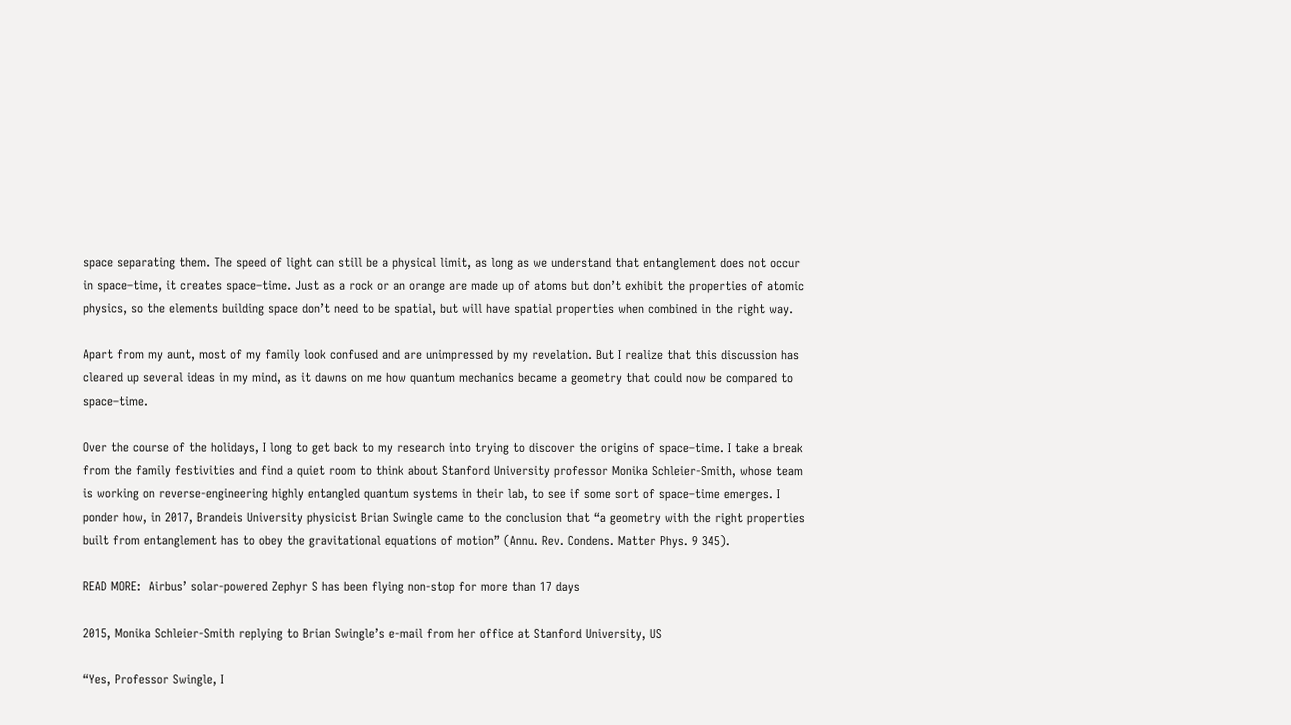space separating them. The speed of light can still be a physical limit, as long as we understand that entanglement does not occur in space–time, it creates space–time. Just as a rock or an orange are made up of atoms but don’t exhibit the properties of atomic physics, so the elements building space don’t need to be spatial, but will have spatial properties when combined in the right way.

Apart from my aunt, most of my family look confused and are unimpressed by my revelation. But I realize that this discussion has cleared up several ideas in my mind, as it dawns on me how quantum mechanics became a geometry that could now be compared to space–time.

Over the course of the holidays, I long to get back to my research into trying to discover the origins of space–time. I take a break from the family festivities and find a quiet room to think about Stanford University professor Monika Schleier-Smith, whose team is working on reverse-engineering highly entangled quantum systems in their lab, to see if some sort of space–time emerges. I ponder how, in 2017, Brandeis University physicist Brian Swingle came to the conclusion that “a geometry with the right properties built from entanglement has to obey the gravitational equations of motion” (Annu. Rev. Condens. Matter Phys. 9 345).

READ MORE:  Airbus’ solar-powered Zephyr S has been flying non-stop for more than 17 days

2015, Monika Schleier-Smith replying to Brian Swingle’s e-mail from her office at Stanford University, US

“Yes, Professor Swingle, I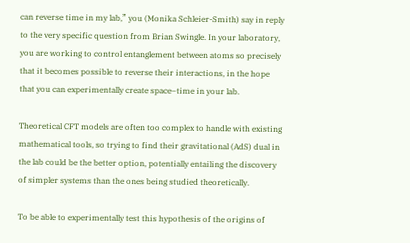can reverse time in my lab,” you (Monika Schleier-Smith) say in reply to the very specific question from Brian Swingle. In your laboratory, you are working to control entanglement between atoms so precisely that it becomes possible to reverse their interactions, in the hope that you can experimentally create space–time in your lab.

Theoretical CFT models are often too complex to handle with existing mathematical tools, so trying to find their gravitational (AdS) dual in the lab could be the better option, potentially entailing the discovery of simpler systems than the ones being studied theoretically.

To be able to experimentally test this hypothesis of the origins of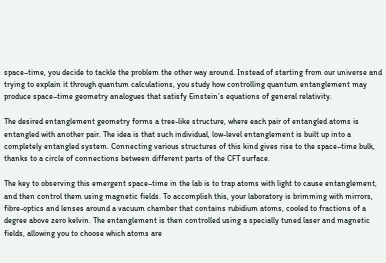space–time, you decide to tackle the problem the other way around. Instead of starting from our universe and trying to explain it through quantum calculations, you study how controlling quantum entanglement may produce space–time geometry analogues that satisfy Einstein’s equations of general relativity.

The desired entanglement geometry forms a tree-like structure, where each pair of entangled atoms is entangled with another pair. The idea is that such individual, low-level entanglement is built up into a completely entangled system. Connecting various structures of this kind gives rise to the space–time bulk, thanks to a circle of connections between different parts of the CFT surface.

The key to observing this emergent space–time in the lab is to trap atoms with light to cause entanglement, and then control them using magnetic fields. To accomplish this, your laboratory is brimming with mirrors, fibre-optics and lenses around a vacuum chamber that contains rubidium atoms, cooled to fractions of a degree above zero kelvin. The entanglement is then controlled using a specially tuned laser and magnetic fields, allowing you to choose which atoms are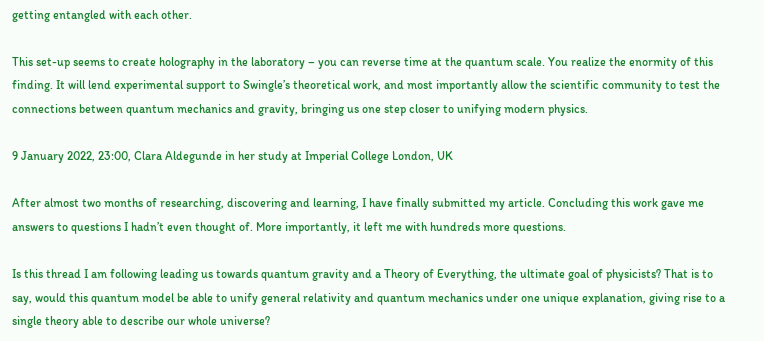getting entangled with each other.

This set-up seems to create holography in the laboratory – you can reverse time at the quantum scale. You realize the enormity of this finding. It will lend experimental support to Swingle’s theoretical work, and most importantly allow the scientific community to test the connections between quantum mechanics and gravity, bringing us one step closer to unifying modern physics.

9 January 2022, 23:00, Clara Aldegunde in her study at Imperial College London, UK

After almost two months of researching, discovering and learning, I have finally submitted my article. Concluding this work gave me answers to questions I hadn’t even thought of. More importantly, it left me with hundreds more questions.

Is this thread I am following leading us towards quantum gravity and a Theory of Everything, the ultimate goal of physicists? That is to say, would this quantum model be able to unify general relativity and quantum mechanics under one unique explanation, giving rise to a single theory able to describe our whole universe?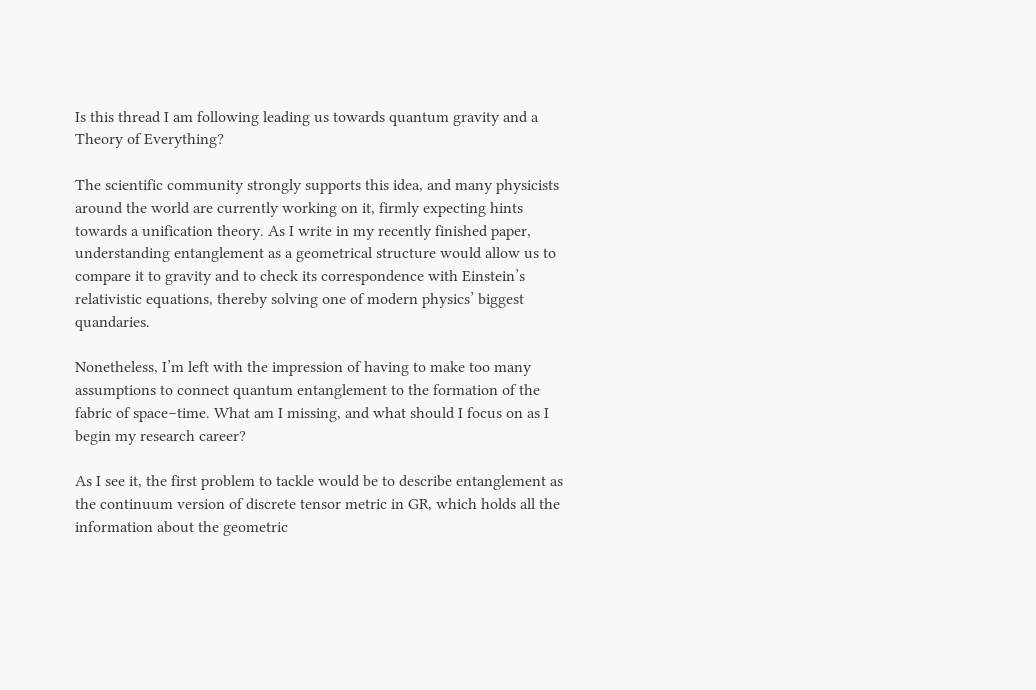Is this thread I am following leading us towards quantum gravity and a Theory of Everything?

The scientific community strongly supports this idea, and many physicists around the world are currently working on it, firmly expecting hints towards a unification theory. As I write in my recently finished paper, understanding entanglement as a geometrical structure would allow us to compare it to gravity and to check its correspondence with Einstein’s relativistic equations, thereby solving one of modern physics’ biggest quandaries.

Nonetheless, I’m left with the impression of having to make too many assumptions to connect quantum entanglement to the formation of the fabric of space–time. What am I missing, and what should I focus on as I begin my research career?

As I see it, the first problem to tackle would be to describe entanglement as the continuum version of discrete tensor metric in GR, which holds all the information about the geometric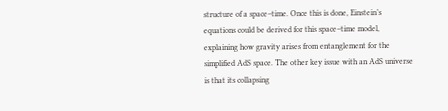structure of a space–time. Once this is done, Einstein’s equations could be derived for this space–time model, explaining how gravity arises from entanglement for the simplified AdS space. The other key issue with an AdS universe is that its collapsing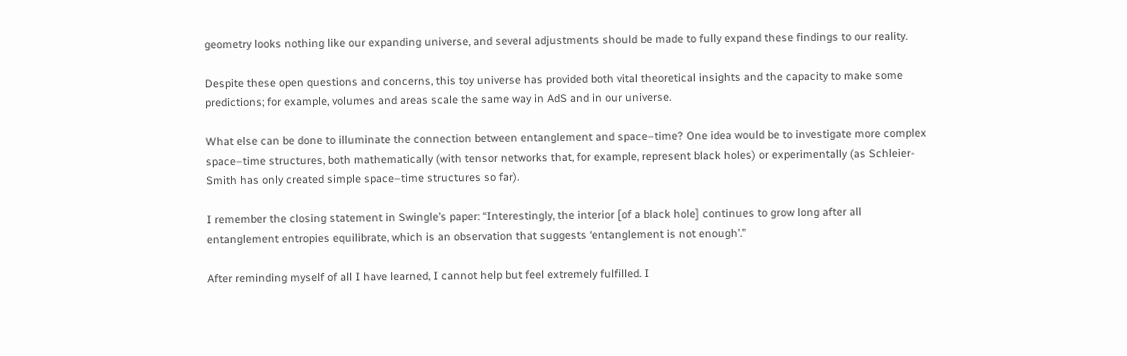geometry looks nothing like our expanding universe, and several adjustments should be made to fully expand these findings to our reality.

Despite these open questions and concerns, this toy universe has provided both vital theoretical insights and the capacity to make some predictions; for example, volumes and areas scale the same way in AdS and in our universe.

What else can be done to illuminate the connection between entanglement and space–time? One idea would be to investigate more complex space–time structures, both mathematically (with tensor networks that, for example, represent black holes) or experimentally (as Schleier-Smith has only created simple space–time structures so far).

I remember the closing statement in Swingle’s paper: “Interestingly, the interior [of a black hole] continues to grow long after all entanglement entropies equilibrate, which is an observation that suggests ‘entanglement is not enough’.”

After reminding myself of all I have learned, I cannot help but feel extremely fulfilled. I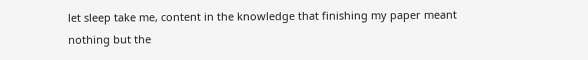let sleep take me, content in the knowledge that finishing my paper meant nothing but the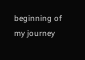beginning of my journey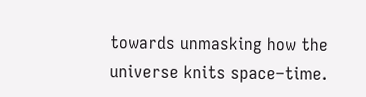towards unmasking how the universe knits space–time.